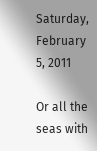Saturday, February 5, 2011

Or all the seas with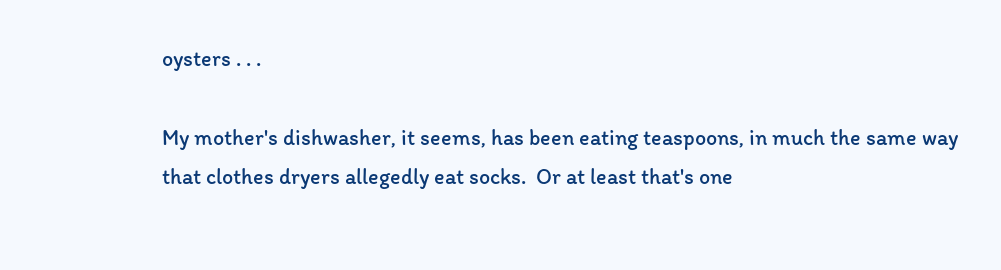oysters . . .

My mother's dishwasher, it seems, has been eating teaspoons, in much the same way that clothes dryers allegedly eat socks.  Or at least that's one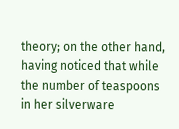theory; on the other hand, having noticed that while the number of teaspoons in her silverware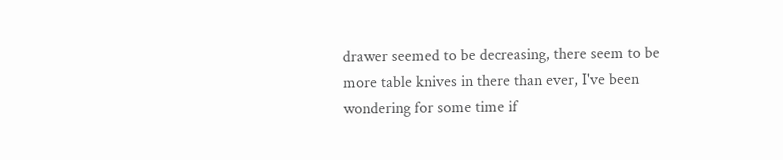drawer seemed to be decreasing, there seem to be more table knives in there than ever, I've been wondering for some time if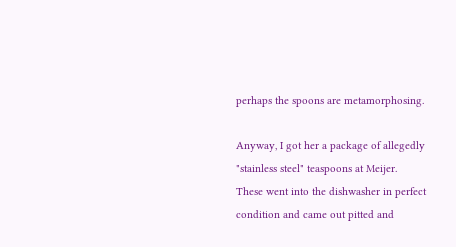perhaps the spoons are metamorphosing.

Anyway, I got her a package of allegedly "stainless steel" teaspoons at Meijer.  These went into the dishwasher in perfect condition and came out pitted and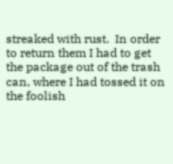streaked with rust.  In order to return them I had to get the package out of the trash can, where I had tossed it on the foolish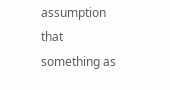assumption that something as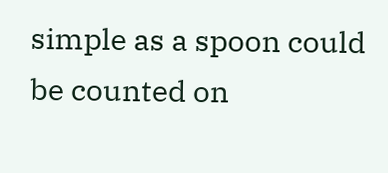simple as a spoon could be counted on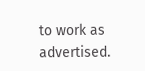to work as advertised.